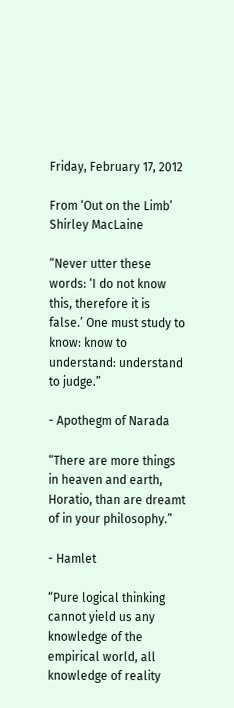Friday, February 17, 2012

From ‘Out on the Limb’ Shirley MacLaine

“Never utter these words: ‘I do not know this, therefore it is false.’ One must study to know: know to understand: understand to judge.”

- Apothegm of Narada

“There are more things in heaven and earth, Horatio, than are dreamt of in your philosophy.”

- Hamlet

“Pure logical thinking cannot yield us any knowledge of the empirical world, all knowledge of reality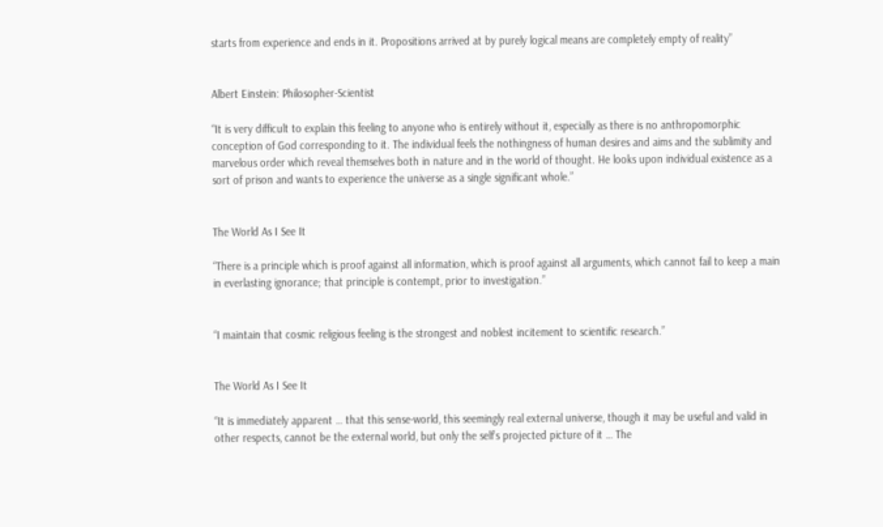starts from experience and ends in it. Propositions arrived at by purely logical means are completely empty of reality”


Albert Einstein: Philosopher-Scientist

“It is very difficult to explain this feeling to anyone who is entirely without it, especially as there is no anthropomorphic conception of God corresponding to it. The individual feels the nothingness of human desires and aims and the sublimity and marvelous order which reveal themselves both in nature and in the world of thought. He looks upon individual existence as a sort of prison and wants to experience the universe as a single significant whole.”


The World As I See It

“There is a principle which is proof against all information, which is proof against all arguments, which cannot fail to keep a main in everlasting ignorance; that principle is contempt, prior to investigation.”


“I maintain that cosmic religious feeling is the strongest and noblest incitement to scientific research.”


The World As I See It

“It is immediately apparent … that this sense-world, this seemingly real external universe, though it may be useful and valid in other respects, cannot be the external world, but only the self’s projected picture of it … The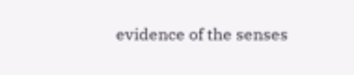evidence of the senses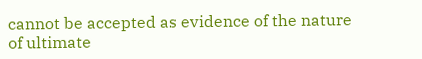cannot be accepted as evidence of the nature of ultimate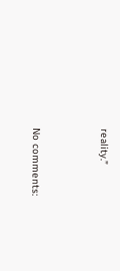reality.”



No comments: